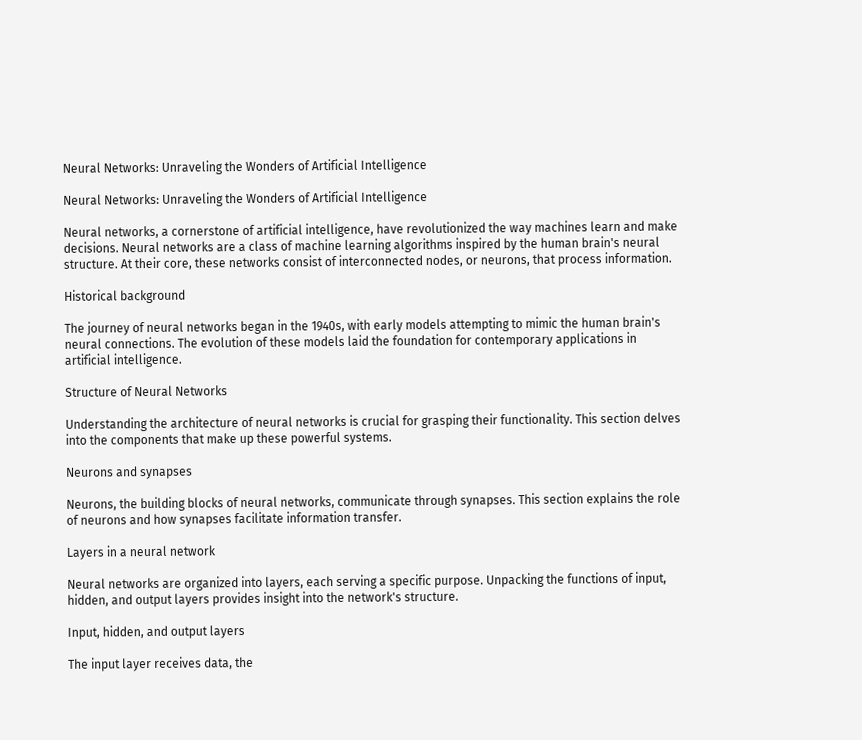Neural Networks: Unraveling the Wonders of Artificial Intelligence

Neural Networks: Unraveling the Wonders of Artificial Intelligence

Neural networks, a cornerstone of artificial intelligence, have revolutionized the way machines learn and make decisions. Neural networks are a class of machine learning algorithms inspired by the human brain's neural structure. At their core, these networks consist of interconnected nodes, or neurons, that process information.

Historical background

The journey of neural networks began in the 1940s, with early models attempting to mimic the human brain's neural connections. The evolution of these models laid the foundation for contemporary applications in artificial intelligence.

Structure of Neural Networks

Understanding the architecture of neural networks is crucial for grasping their functionality. This section delves into the components that make up these powerful systems.

Neurons and synapses

Neurons, the building blocks of neural networks, communicate through synapses. This section explains the role of neurons and how synapses facilitate information transfer.

Layers in a neural network

Neural networks are organized into layers, each serving a specific purpose. Unpacking the functions of input, hidden, and output layers provides insight into the network's structure.

Input, hidden, and output layers

The input layer receives data, the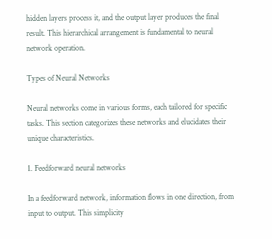hidden layers process it, and the output layer produces the final result. This hierarchical arrangement is fundamental to neural network operation.

Types of Neural Networks

Neural networks come in various forms, each tailored for specific tasks. This section categorizes these networks and elucidates their unique characteristics.

1. Feedforward neural networks

In a feedforward network, information flows in one direction, from input to output. This simplicity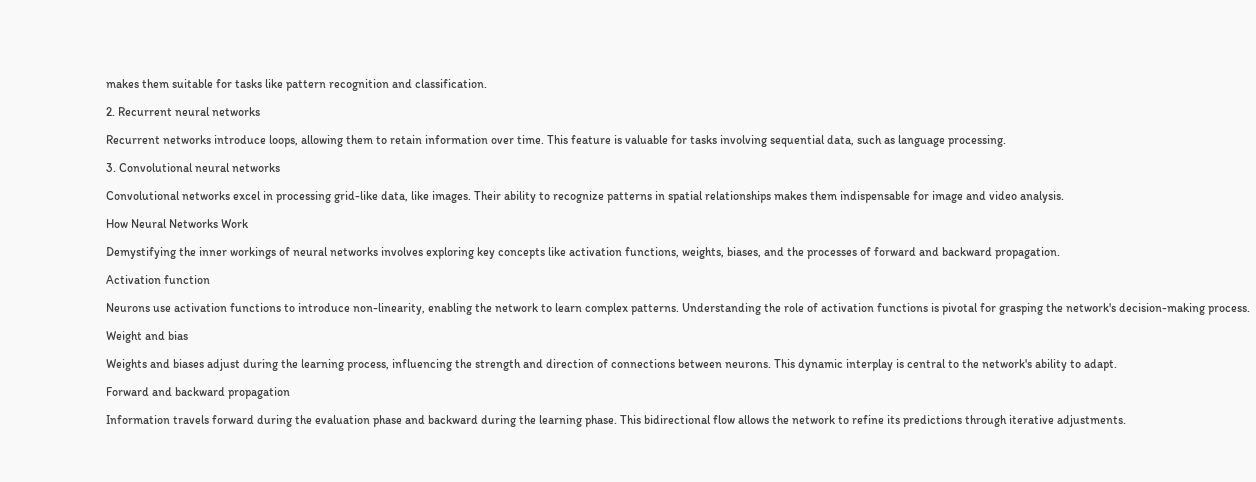makes them suitable for tasks like pattern recognition and classification.

2. Recurrent neural networks

Recurrent networks introduce loops, allowing them to retain information over time. This feature is valuable for tasks involving sequential data, such as language processing.

3. Convolutional neural networks

Convolutional networks excel in processing grid-like data, like images. Their ability to recognize patterns in spatial relationships makes them indispensable for image and video analysis.

How Neural Networks Work

Demystifying the inner workings of neural networks involves exploring key concepts like activation functions, weights, biases, and the processes of forward and backward propagation.

Activation function

Neurons use activation functions to introduce non-linearity, enabling the network to learn complex patterns. Understanding the role of activation functions is pivotal for grasping the network's decision-making process.

Weight and bias

Weights and biases adjust during the learning process, influencing the strength and direction of connections between neurons. This dynamic interplay is central to the network's ability to adapt.

Forward and backward propagation

Information travels forward during the evaluation phase and backward during the learning phase. This bidirectional flow allows the network to refine its predictions through iterative adjustments.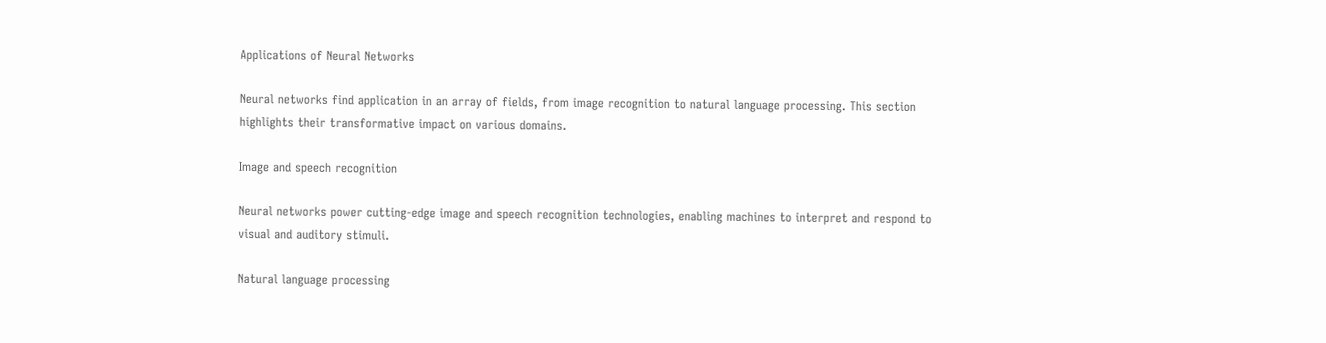Applications of Neural Networks

Neural networks find application in an array of fields, from image recognition to natural language processing. This section highlights their transformative impact on various domains.

Image and speech recognition

Neural networks power cutting-edge image and speech recognition technologies, enabling machines to interpret and respond to visual and auditory stimuli.

Natural language processing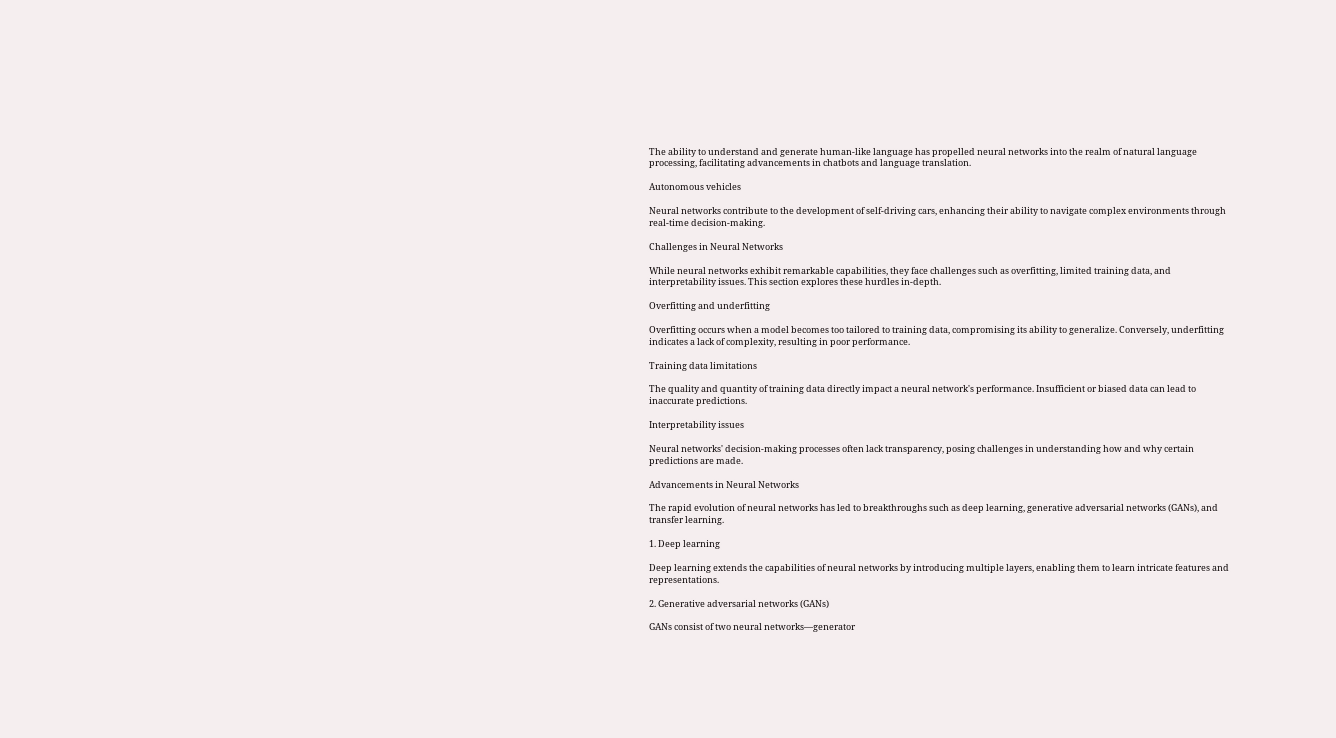The ability to understand and generate human-like language has propelled neural networks into the realm of natural language processing, facilitating advancements in chatbots and language translation.

Autonomous vehicles

Neural networks contribute to the development of self-driving cars, enhancing their ability to navigate complex environments through real-time decision-making.

Challenges in Neural Networks

While neural networks exhibit remarkable capabilities, they face challenges such as overfitting, limited training data, and interpretability issues. This section explores these hurdles in-depth.

Overfitting and underfitting

Overfitting occurs when a model becomes too tailored to training data, compromising its ability to generalize. Conversely, underfitting indicates a lack of complexity, resulting in poor performance.

Training data limitations

The quality and quantity of training data directly impact a neural network's performance. Insufficient or biased data can lead to inaccurate predictions.

Interpretability issues

Neural networks' decision-making processes often lack transparency, posing challenges in understanding how and why certain predictions are made.

Advancements in Neural Networks

The rapid evolution of neural networks has led to breakthroughs such as deep learning, generative adversarial networks (GANs), and transfer learning.

1. Deep learning

Deep learning extends the capabilities of neural networks by introducing multiple layers, enabling them to learn intricate features and representations.

2. Generative adversarial networks (GANs)

GANs consist of two neural networks—generator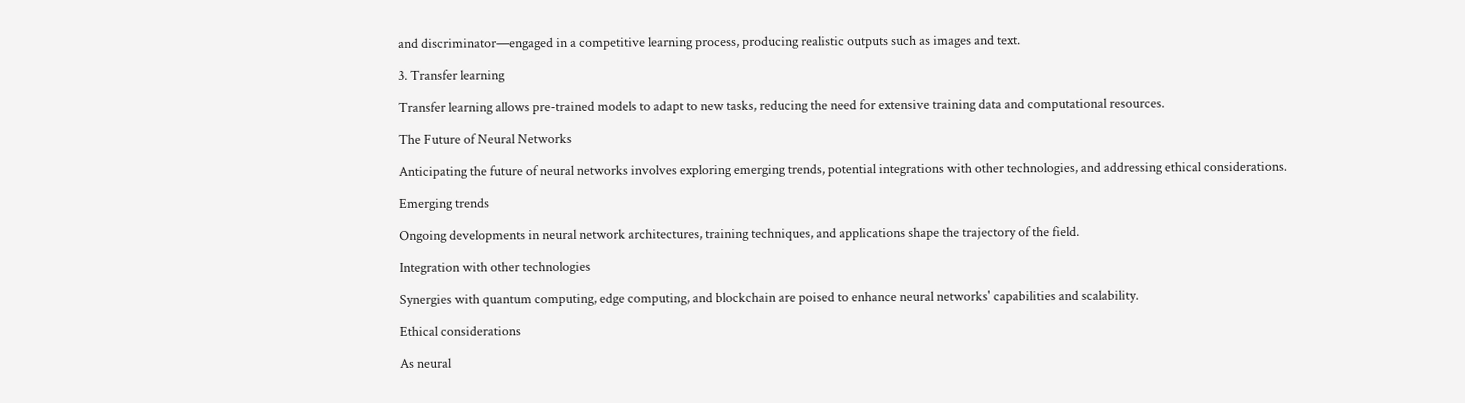and discriminator—engaged in a competitive learning process, producing realistic outputs such as images and text.

3. Transfer learning

Transfer learning allows pre-trained models to adapt to new tasks, reducing the need for extensive training data and computational resources.

The Future of Neural Networks

Anticipating the future of neural networks involves exploring emerging trends, potential integrations with other technologies, and addressing ethical considerations.

Emerging trends

Ongoing developments in neural network architectures, training techniques, and applications shape the trajectory of the field.

Integration with other technologies

Synergies with quantum computing, edge computing, and blockchain are poised to enhance neural networks' capabilities and scalability.

Ethical considerations

As neural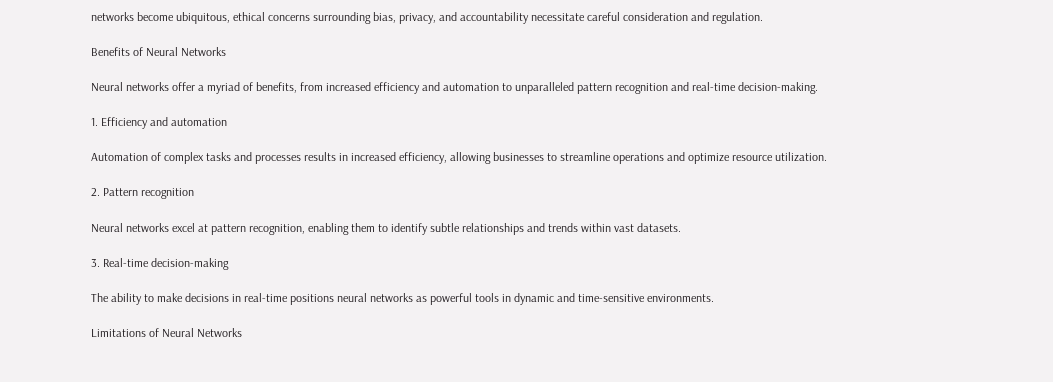networks become ubiquitous, ethical concerns surrounding bias, privacy, and accountability necessitate careful consideration and regulation.

Benefits of Neural Networks

Neural networks offer a myriad of benefits, from increased efficiency and automation to unparalleled pattern recognition and real-time decision-making.

1. Efficiency and automation

Automation of complex tasks and processes results in increased efficiency, allowing businesses to streamline operations and optimize resource utilization.

2. Pattern recognition

Neural networks excel at pattern recognition, enabling them to identify subtle relationships and trends within vast datasets.

3. Real-time decision-making

The ability to make decisions in real-time positions neural networks as powerful tools in dynamic and time-sensitive environments.

Limitations of Neural Networks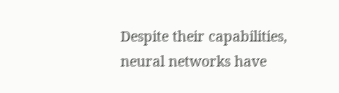Despite their capabilities, neural networks have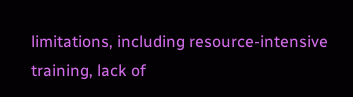limitations, including resource-intensive training, lack of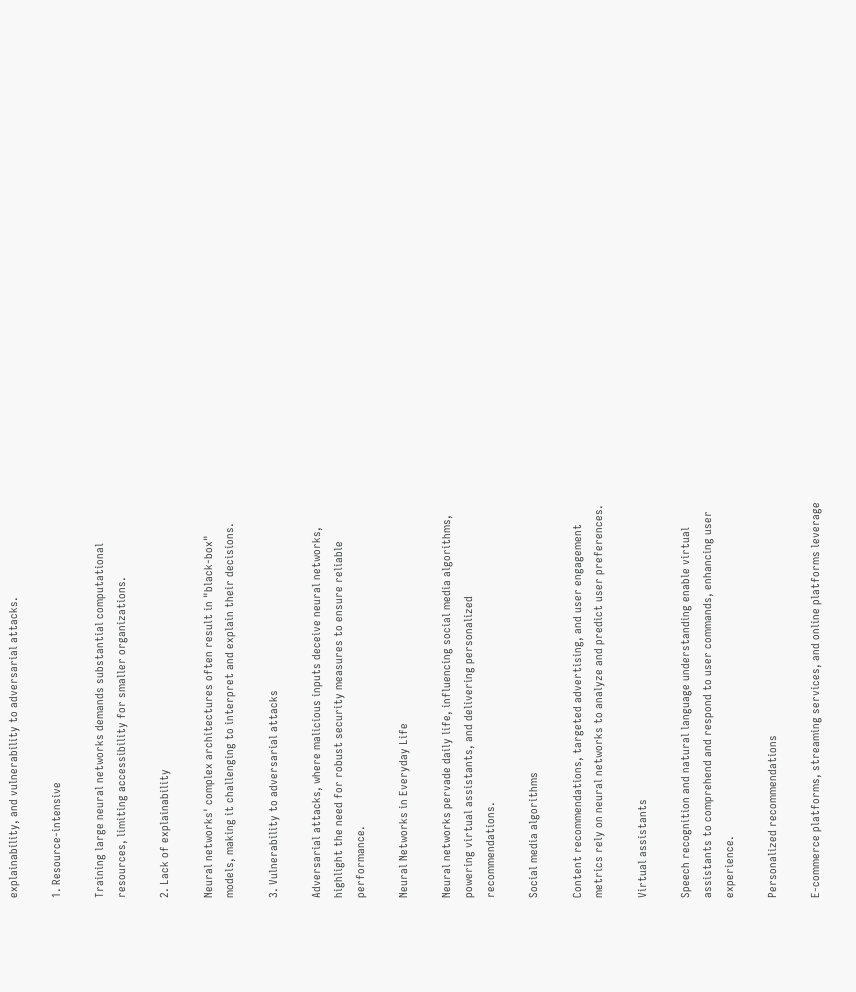explainability, and vulnerability to adversarial attacks.

1. Resource-intensive

Training large neural networks demands substantial computational resources, limiting accessibility for smaller organizations.

2. Lack of explainability

Neural networks' complex architectures often result in "black-box" models, making it challenging to interpret and explain their decisions.

3. Vulnerability to adversarial attacks

Adversarial attacks, where malicious inputs deceive neural networks, highlight the need for robust security measures to ensure reliable performance.

Neural Networks in Everyday Life

Neural networks pervade daily life, influencing social media algorithms, powering virtual assistants, and delivering personalized recommendations.

Social media algorithms

Content recommendations, targeted advertising, and user engagement metrics rely on neural networks to analyze and predict user preferences.

Virtual assistants

Speech recognition and natural language understanding enable virtual assistants to comprehend and respond to user commands, enhancing user experience.

Personalized recommendations

E-commerce platforms, streaming services, and online platforms leverage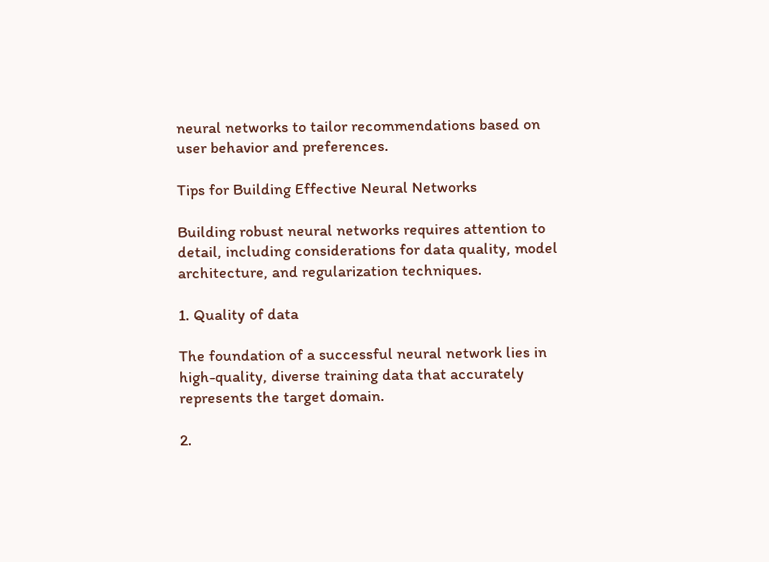neural networks to tailor recommendations based on user behavior and preferences.

Tips for Building Effective Neural Networks

Building robust neural networks requires attention to detail, including considerations for data quality, model architecture, and regularization techniques.

1. Quality of data

The foundation of a successful neural network lies in high-quality, diverse training data that accurately represents the target domain.

2.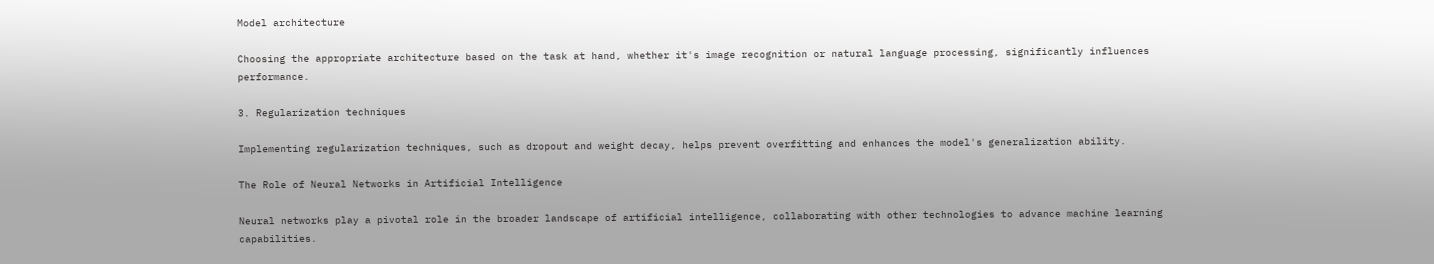Model architecture

Choosing the appropriate architecture based on the task at hand, whether it's image recognition or natural language processing, significantly influences performance.

3. Regularization techniques

Implementing regularization techniques, such as dropout and weight decay, helps prevent overfitting and enhances the model's generalization ability.

The Role of Neural Networks in Artificial Intelligence

Neural networks play a pivotal role in the broader landscape of artificial intelligence, collaborating with other technologies to advance machine learning capabilities.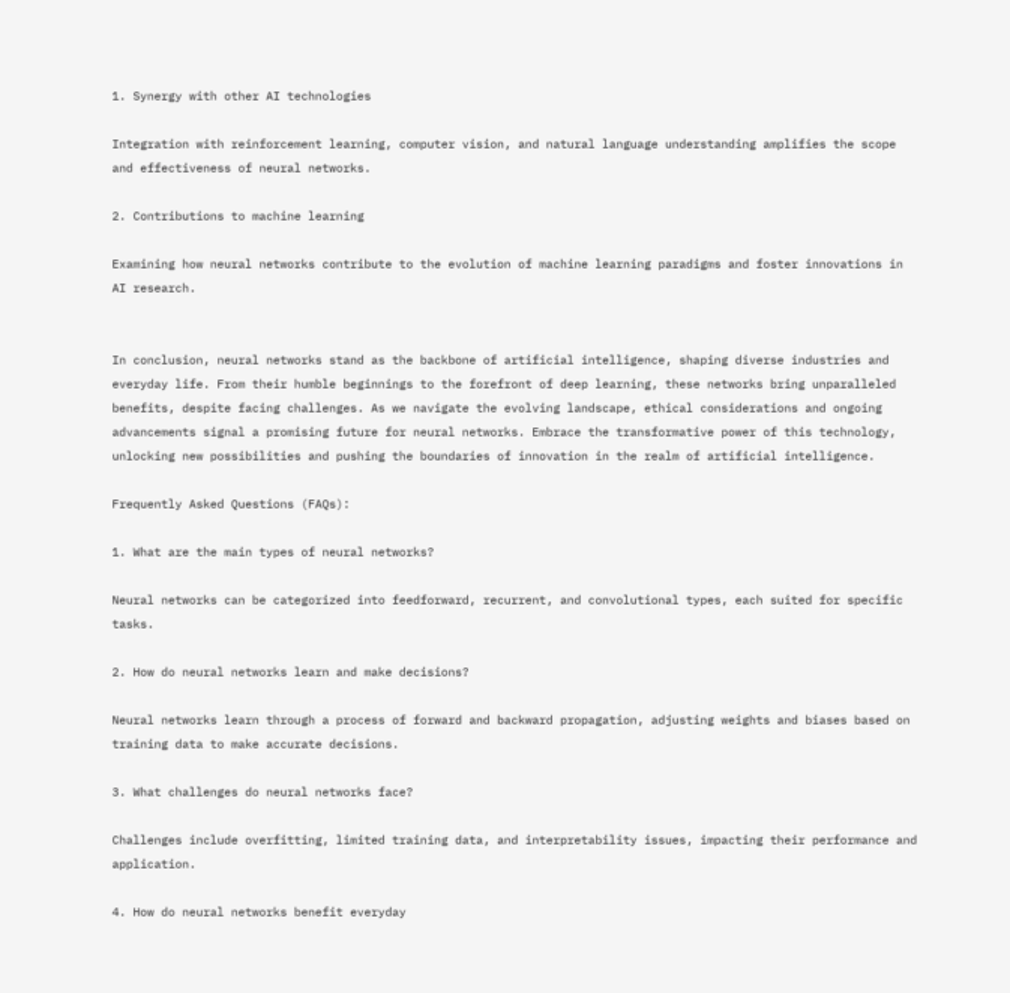1. Synergy with other AI technologies

Integration with reinforcement learning, computer vision, and natural language understanding amplifies the scope and effectiveness of neural networks.

2. Contributions to machine learning

Examining how neural networks contribute to the evolution of machine learning paradigms and foster innovations in AI research.


In conclusion, neural networks stand as the backbone of artificial intelligence, shaping diverse industries and everyday life. From their humble beginnings to the forefront of deep learning, these networks bring unparalleled benefits, despite facing challenges. As we navigate the evolving landscape, ethical considerations and ongoing advancements signal a promising future for neural networks. Embrace the transformative power of this technology, unlocking new possibilities and pushing the boundaries of innovation in the realm of artificial intelligence.

Frequently Asked Questions (FAQs):

1. What are the main types of neural networks?

Neural networks can be categorized into feedforward, recurrent, and convolutional types, each suited for specific tasks.

2. How do neural networks learn and make decisions?

Neural networks learn through a process of forward and backward propagation, adjusting weights and biases based on training data to make accurate decisions.

3. What challenges do neural networks face?

Challenges include overfitting, limited training data, and interpretability issues, impacting their performance and application.

4. How do neural networks benefit everyday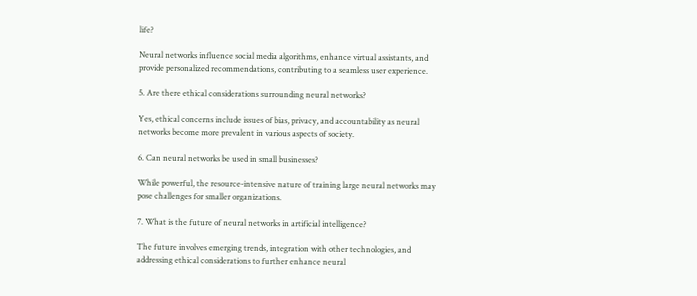life?

Neural networks influence social media algorithms, enhance virtual assistants, and provide personalized recommendations, contributing to a seamless user experience.

5. Are there ethical considerations surrounding neural networks?

Yes, ethical concerns include issues of bias, privacy, and accountability as neural networks become more prevalent in various aspects of society.

6. Can neural networks be used in small businesses?

While powerful, the resource-intensive nature of training large neural networks may pose challenges for smaller organizations.

7. What is the future of neural networks in artificial intelligence?

The future involves emerging trends, integration with other technologies, and addressing ethical considerations to further enhance neural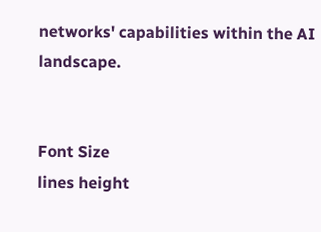networks' capabilities within the AI landscape.


Font Size
lines height